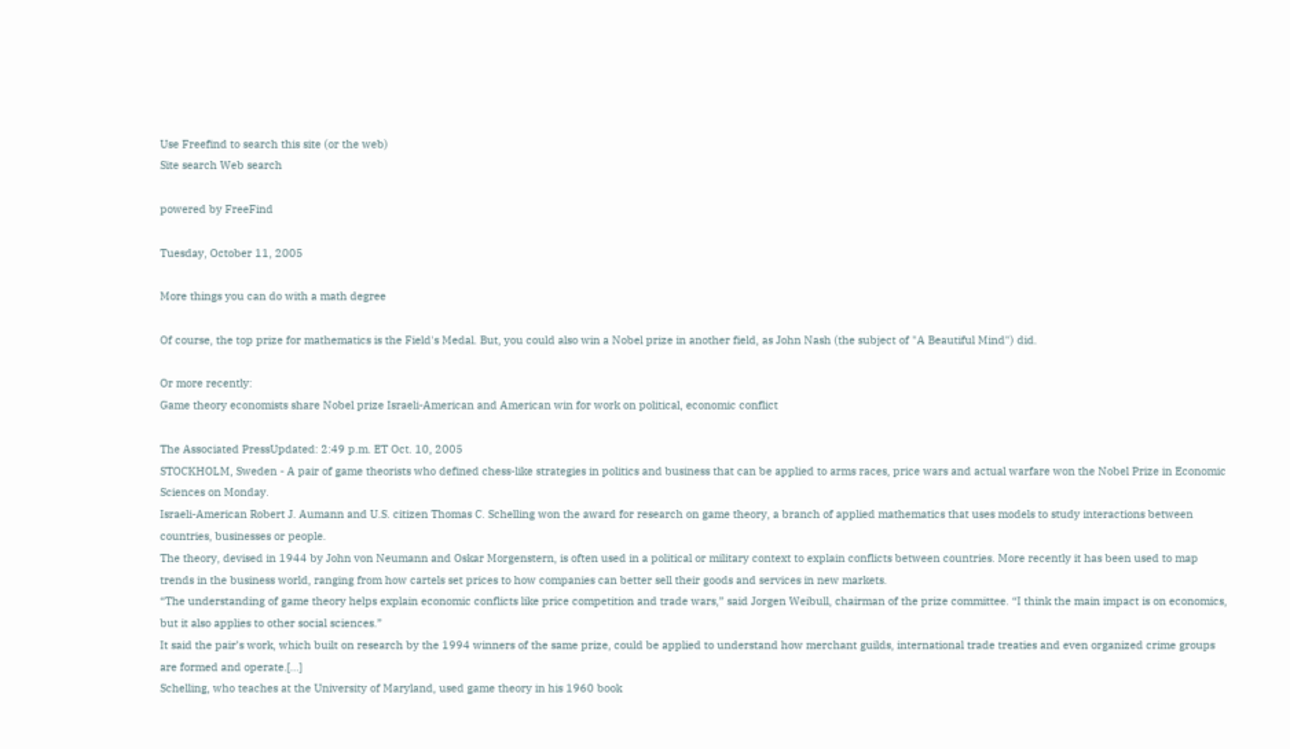Use Freefind to search this site (or the web)
Site search Web search

powered by FreeFind

Tuesday, October 11, 2005

More things you can do with a math degree

Of course, the top prize for mathematics is the Field's Medal. But, you could also win a Nobel prize in another field, as John Nash (the subject of "A Beautiful Mind") did.

Or more recently:
Game theory economists share Nobel prize Israeli-American and American win for work on political, economic conflict

The Associated PressUpdated: 2:49 p.m. ET Oct. 10, 2005
STOCKHOLM, Sweden - A pair of game theorists who defined chess-like strategies in politics and business that can be applied to arms races, price wars and actual warfare won the Nobel Prize in Economic Sciences on Monday.
Israeli-American Robert J. Aumann and U.S. citizen Thomas C. Schelling won the award for research on game theory, a branch of applied mathematics that uses models to study interactions between countries, businesses or people.
The theory, devised in 1944 by John von Neumann and Oskar Morgenstern, is often used in a political or military context to explain conflicts between countries. More recently it has been used to map trends in the business world, ranging from how cartels set prices to how companies can better sell their goods and services in new markets.
“The understanding of game theory helps explain economic conflicts like price competition and trade wars,” said Jorgen Weibull, chairman of the prize committee. “I think the main impact is on economics, but it also applies to other social sciences.”
It said the pair’s work, which built on research by the 1994 winners of the same prize, could be applied to understand how merchant guilds, international trade treaties and even organized crime groups are formed and operate.[...]
Schelling, who teaches at the University of Maryland, used game theory in his 1960 book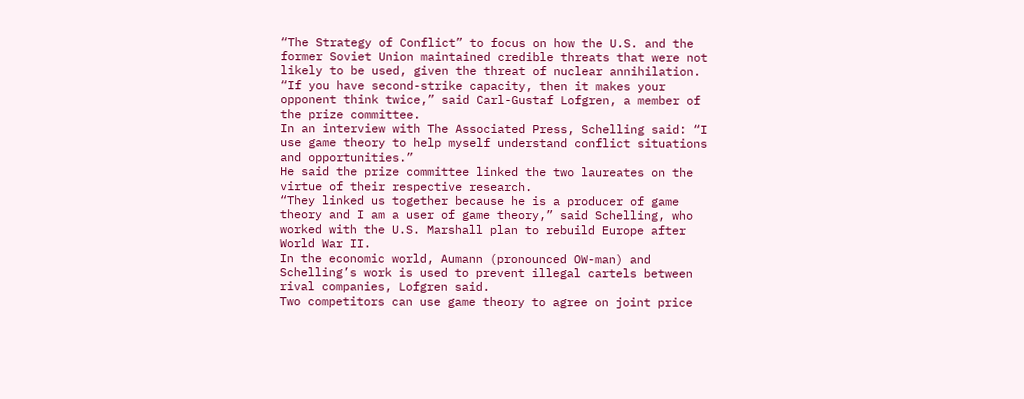“The Strategy of Conflict” to focus on how the U.S. and the former Soviet Union maintained credible threats that were not likely to be used, given the threat of nuclear annihilation.
“If you have second-strike capacity, then it makes your opponent think twice,” said Carl-Gustaf Lofgren, a member of the prize committee.
In an interview with The Associated Press, Schelling said: “I use game theory to help myself understand conflict situations and opportunities.”
He said the prize committee linked the two laureates on the virtue of their respective research.
“They linked us together because he is a producer of game theory and I am a user of game theory,” said Schelling, who worked with the U.S. Marshall plan to rebuild Europe after World War II.
In the economic world, Aumann (pronounced OW-man) and Schelling’s work is used to prevent illegal cartels between rival companies, Lofgren said.
Two competitors can use game theory to agree on joint price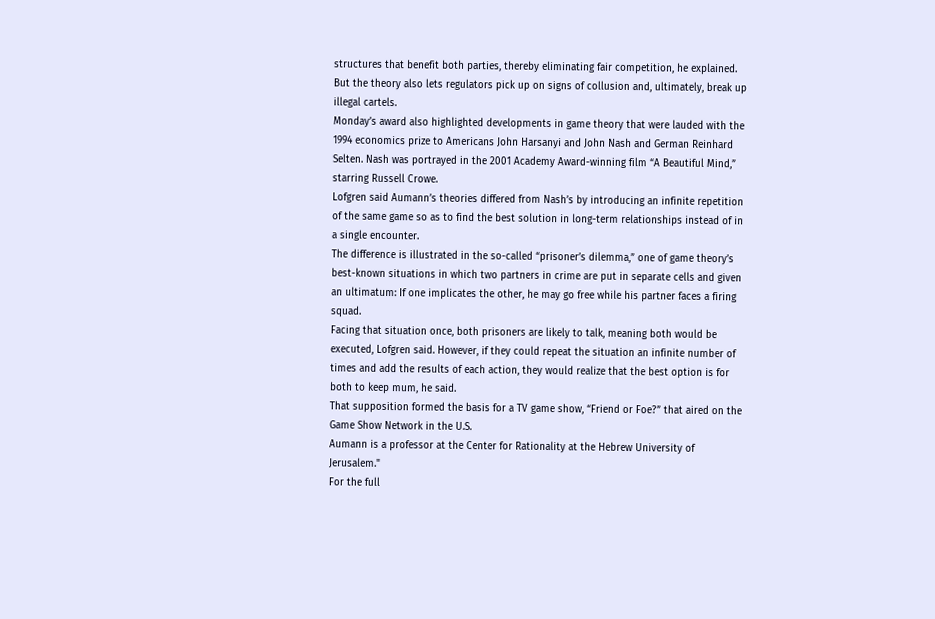structures that benefit both parties, thereby eliminating fair competition, he explained. But the theory also lets regulators pick up on signs of collusion and, ultimately, break up illegal cartels.
Monday’s award also highlighted developments in game theory that were lauded with the 1994 economics prize to Americans John Harsanyi and John Nash and German Reinhard Selten. Nash was portrayed in the 2001 Academy Award-winning film “A Beautiful Mind,” starring Russell Crowe.
Lofgren said Aumann’s theories differed from Nash’s by introducing an infinite repetition of the same game so as to find the best solution in long-term relationships instead of in a single encounter.
The difference is illustrated in the so-called “prisoner’s dilemma,” one of game theory’s best-known situations in which two partners in crime are put in separate cells and given an ultimatum: If one implicates the other, he may go free while his partner faces a firing squad.
Facing that situation once, both prisoners are likely to talk, meaning both would be executed, Lofgren said. However, if they could repeat the situation an infinite number of times and add the results of each action, they would realize that the best option is for both to keep mum, he said.
That supposition formed the basis for a TV game show, “Friend or Foe?” that aired on the Game Show Network in the U.S.
Aumann is a professor at the Center for Rationality at the Hebrew University of Jerusalem."
For the full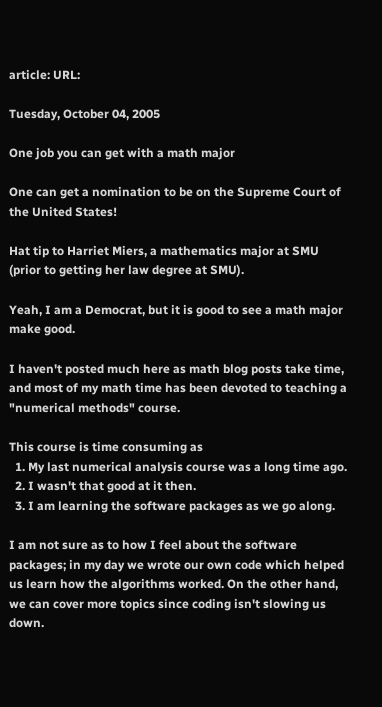article: URL:

Tuesday, October 04, 2005

One job you can get with a math major

One can get a nomination to be on the Supreme Court of the United States!

Hat tip to Harriet Miers, a mathematics major at SMU (prior to getting her law degree at SMU).

Yeah, I am a Democrat, but it is good to see a math major make good.

I haven't posted much here as math blog posts take time, and most of my math time has been devoted to teaching a "numerical methods" course.

This course is time consuming as
  1. My last numerical analysis course was a long time ago.
  2. I wasn't that good at it then.
  3. I am learning the software packages as we go along.

I am not sure as to how I feel about the software packages; in my day we wrote our own code which helped us learn how the algorithms worked. On the other hand, we can cover more topics since coding isn't slowing us down.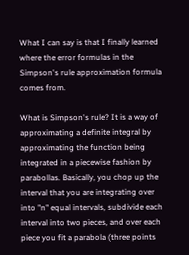What I can say is that I finally learned where the error formulas in the Simpson's rule approximation formula comes from.

What is Simpson's rule? It is a way of approximating a definite integral by approximating the function being integrated in a piecewise fashion by parabollas. Basically, you chop up the interval that you are integrating over into "n" equal intervals, subdivide each interval into two pieces, and over each piece you fit a parabola (three points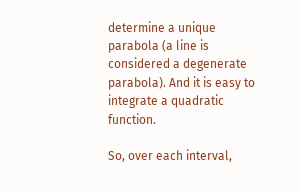determine a unique parabola (a line is considered a degenerate parabola). And it is easy to integrate a quadratic function.

So, over each interval,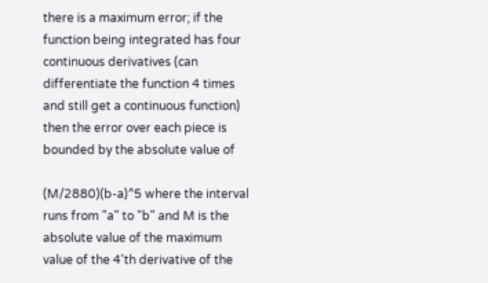there is a maximum error; if the function being integrated has four continuous derivatives (can differentiate the function 4 times and still get a continuous function) then the error over each piece is bounded by the absolute value of

(M/2880)(b-a)^5 where the interval runs from "a" to "b" and M is the absolute value of the maximum value of the 4'th derivative of the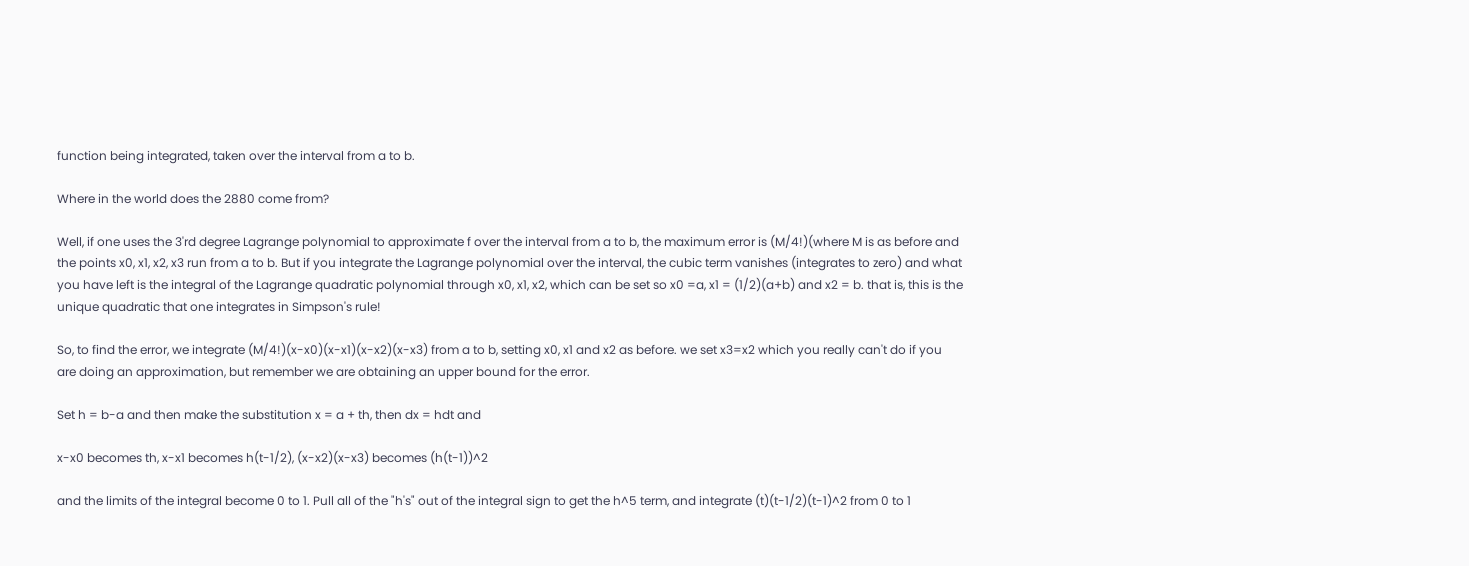function being integrated, taken over the interval from a to b.

Where in the world does the 2880 come from?

Well, if one uses the 3'rd degree Lagrange polynomial to approximate f over the interval from a to b, the maximum error is (M/4!)(where M is as before and the points x0, x1, x2, x3 run from a to b. But if you integrate the Lagrange polynomial over the interval, the cubic term vanishes (integrates to zero) and what you have left is the integral of the Lagrange quadratic polynomial through x0, x1, x2, which can be set so x0 =a, x1 = (1/2)(a+b) and x2 = b. that is, this is the unique quadratic that one integrates in Simpson's rule!

So, to find the error, we integrate (M/4!)(x-x0)(x-x1)(x-x2)(x-x3) from a to b, setting x0, x1 and x2 as before. we set x3=x2 which you really can't do if you are doing an approximation, but remember we are obtaining an upper bound for the error.

Set h = b-a and then make the substitution x = a + th, then dx = hdt and

x-x0 becomes th, x-x1 becomes h(t-1/2), (x-x2)(x-x3) becomes (h(t-1))^2

and the limits of the integral become 0 to 1. Pull all of the "h's" out of the integral sign to get the h^5 term, and integrate (t)(t-1/2)(t-1)^2 from 0 to 1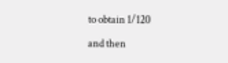to obtain 1/120

and then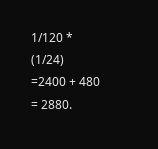1/120 * (1/24) =2400 + 480 = 2880.